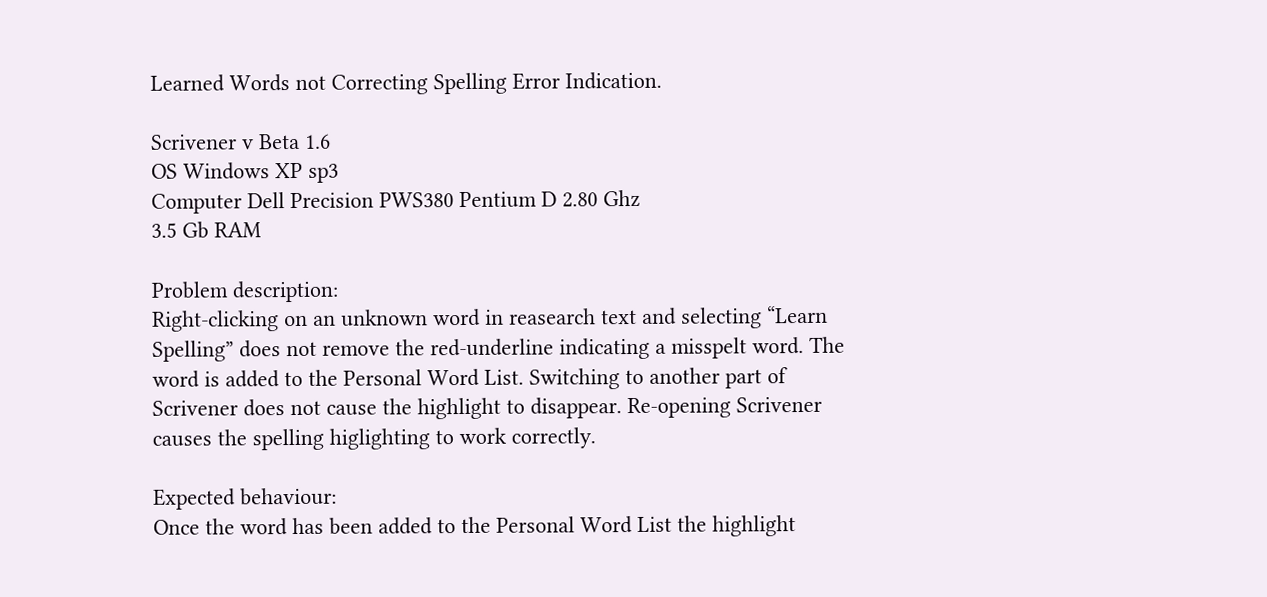Learned Words not Correcting Spelling Error Indication.

Scrivener v Beta 1.6
OS Windows XP sp3
Computer Dell Precision PWS380 Pentium D 2.80 Ghz
3.5 Gb RAM

Problem description:
Right-clicking on an unknown word in reasearch text and selecting “Learn Spelling” does not remove the red-underline indicating a misspelt word. The word is added to the Personal Word List. Switching to another part of Scrivener does not cause the highlight to disappear. Re-opening Scrivener causes the spelling higlighting to work correctly.

Expected behaviour:
Once the word has been added to the Personal Word List the highlight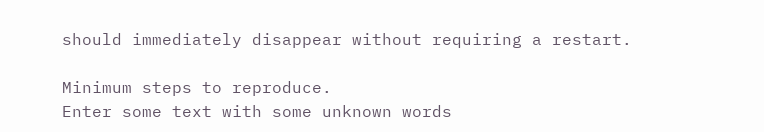should immediately disappear without requiring a restart.

Minimum steps to reproduce.
Enter some text with some unknown words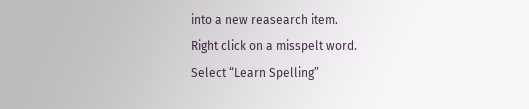into a new reasearch item.
Right click on a misspelt word.
Select “Learn Spelling”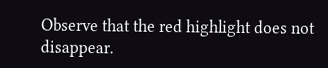Observe that the red highlight does not disappear.